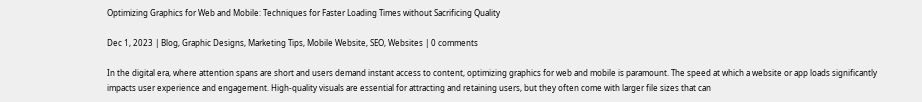Optimizing Graphics for Web and Mobile: Techniques for Faster Loading Times without Sacrificing Quality

Dec 1, 2023 | Blog, Graphic Designs, Marketing Tips, Mobile Website, SEO, Websites | 0 comments

In the digital era, where attention spans are short and users demand instant access to content, optimizing graphics for web and mobile is paramount. The speed at which a website or app loads significantly impacts user experience and engagement. High-quality visuals are essential for attracting and retaining users, but they often come with larger file sizes that can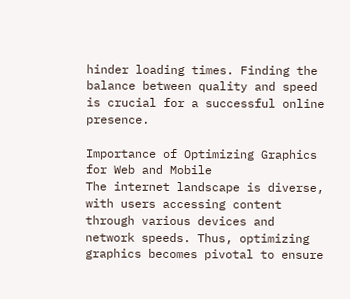hinder loading times. Finding the balance between quality and speed is crucial for a successful online presence.

Importance of Optimizing Graphics for Web and Mobile
The internet landscape is diverse, with users accessing content through various devices and network speeds. Thus, optimizing graphics becomes pivotal to ensure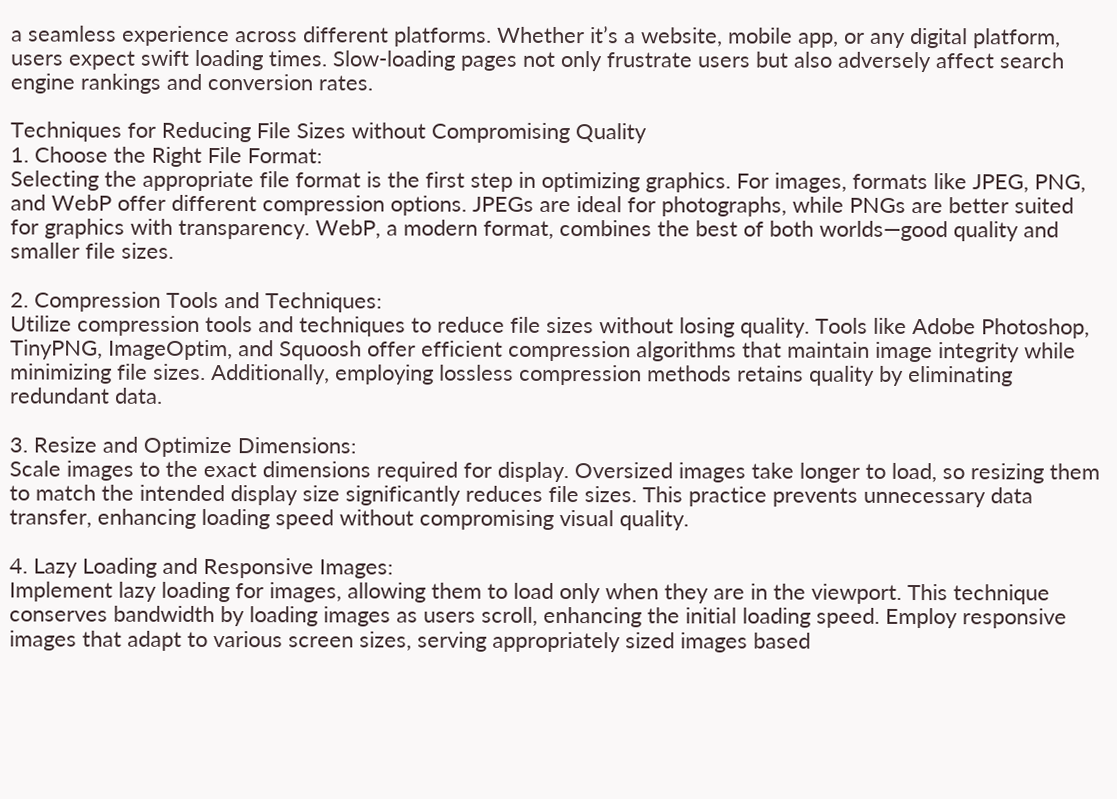a seamless experience across different platforms. Whether it’s a website, mobile app, or any digital platform, users expect swift loading times. Slow-loading pages not only frustrate users but also adversely affect search engine rankings and conversion rates.

Techniques for Reducing File Sizes without Compromising Quality
1. Choose the Right File Format:
Selecting the appropriate file format is the first step in optimizing graphics. For images, formats like JPEG, PNG, and WebP offer different compression options. JPEGs are ideal for photographs, while PNGs are better suited for graphics with transparency. WebP, a modern format, combines the best of both worlds—good quality and smaller file sizes.

2. Compression Tools and Techniques:
Utilize compression tools and techniques to reduce file sizes without losing quality. Tools like Adobe Photoshop, TinyPNG, ImageOptim, and Squoosh offer efficient compression algorithms that maintain image integrity while minimizing file sizes. Additionally, employing lossless compression methods retains quality by eliminating redundant data.

3. Resize and Optimize Dimensions:
Scale images to the exact dimensions required for display. Oversized images take longer to load, so resizing them to match the intended display size significantly reduces file sizes. This practice prevents unnecessary data transfer, enhancing loading speed without compromising visual quality.

4. Lazy Loading and Responsive Images:
Implement lazy loading for images, allowing them to load only when they are in the viewport. This technique conserves bandwidth by loading images as users scroll, enhancing the initial loading speed. Employ responsive images that adapt to various screen sizes, serving appropriately sized images based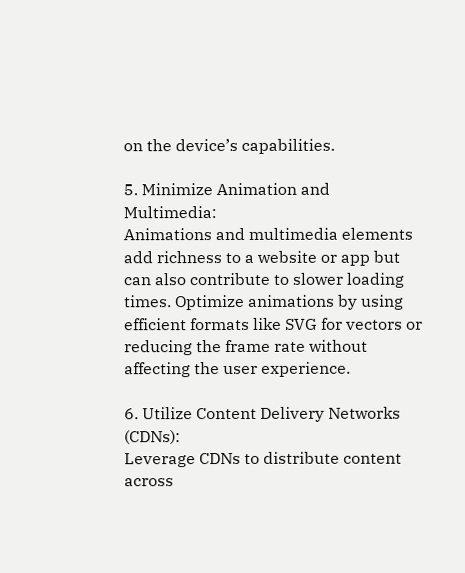on the device’s capabilities.

5. Minimize Animation and Multimedia:
Animations and multimedia elements add richness to a website or app but can also contribute to slower loading times. Optimize animations by using efficient formats like SVG for vectors or reducing the frame rate without affecting the user experience.

6. Utilize Content Delivery Networks (CDNs):
Leverage CDNs to distribute content across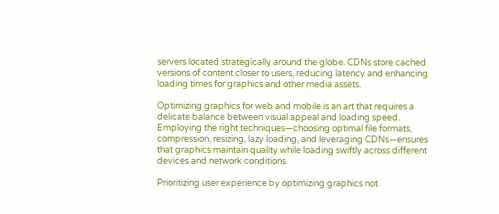servers located strategically around the globe. CDNs store cached versions of content closer to users, reducing latency and enhancing loading times for graphics and other media assets.

Optimizing graphics for web and mobile is an art that requires a delicate balance between visual appeal and loading speed. Employing the right techniques—choosing optimal file formats, compression, resizing, lazy loading, and leveraging CDNs—ensures that graphics maintain quality while loading swiftly across different devices and network conditions.

Prioritizing user experience by optimizing graphics not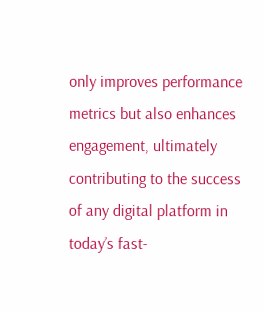only improves performance metrics but also enhances engagement, ultimately contributing to the success of any digital platform in today’s fast-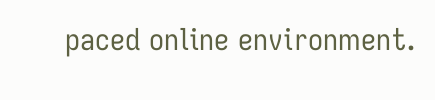paced online environment.